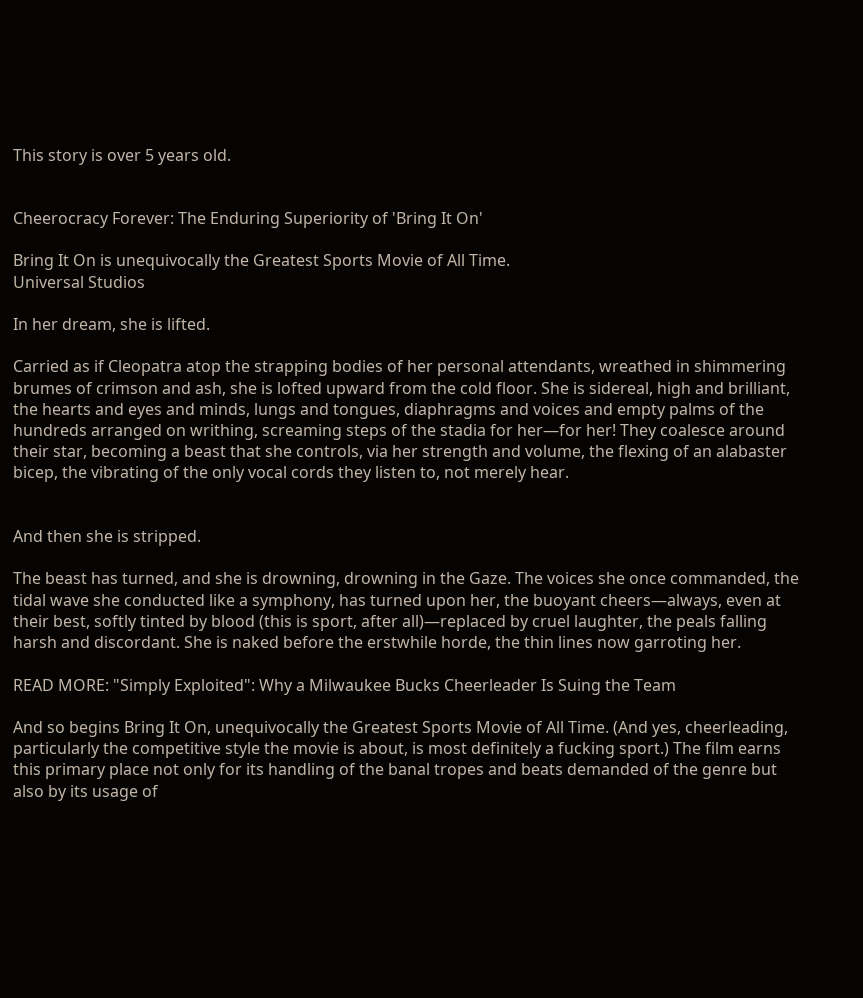This story is over 5 years old.


Cheerocracy Forever: The Enduring Superiority of 'Bring It On'

Bring It On is unequivocally the Greatest Sports Movie of All Time.
Universal Studios

In her dream, she is lifted.

Carried as if Cleopatra atop the strapping bodies of her personal attendants, wreathed in shimmering brumes of crimson and ash, she is lofted upward from the cold floor. She is sidereal, high and brilliant, the hearts and eyes and minds, lungs and tongues, diaphragms and voices and empty palms of the hundreds arranged on writhing, screaming steps of the stadia for her—for her! They coalesce around their star, becoming a beast that she controls, via her strength and volume, the flexing of an alabaster bicep, the vibrating of the only vocal cords they listen to, not merely hear.


And then she is stripped.

The beast has turned, and she is drowning, drowning in the Gaze. The voices she once commanded, the tidal wave she conducted like a symphony, has turned upon her, the buoyant cheers—always, even at their best, softly tinted by blood (this is sport, after all)—replaced by cruel laughter, the peals falling harsh and discordant. She is naked before the erstwhile horde, the thin lines now garroting her.

READ MORE: "Simply Exploited": Why a Milwaukee Bucks Cheerleader Is Suing the Team

And so begins Bring It On, unequivocally the Greatest Sports Movie of All Time. (And yes, cheerleading, particularly the competitive style the movie is about, is most definitely a fucking sport.) The film earns this primary place not only for its handling of the banal tropes and beats demanded of the genre but also by its usage of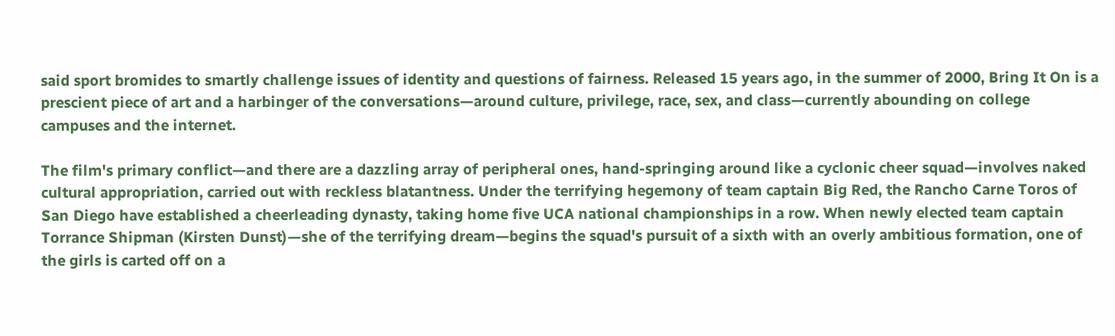said sport bromides to smartly challenge issues of identity and questions of fairness. Released 15 years ago, in the summer of 2000, Bring It On is a prescient piece of art and a harbinger of the conversations—around culture, privilege, race, sex, and class—currently abounding on college campuses and the internet.

The film's primary conflict—and there are a dazzling array of peripheral ones, hand-springing around like a cyclonic cheer squad—involves naked cultural appropriation, carried out with reckless blatantness. Under the terrifying hegemony of team captain Big Red, the Rancho Carne Toros of San Diego have established a cheerleading dynasty, taking home five UCA national championships in a row. When newly elected team captain Torrance Shipman (Kirsten Dunst)—she of the terrifying dream—begins the squad's pursuit of a sixth with an overly ambitious formation, one of the girls is carted off on a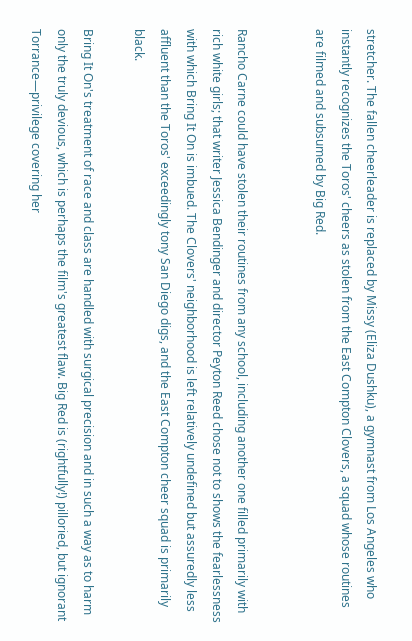stretcher. The fallen cheerleader is replaced by Missy (Eliza Dushku), a gymnast from Los Angeles who instantly recognizes the Toros' cheers as stolen from the East Compton Clovers, a squad whose routines are filmed and subsumed by Big Red.


Rancho Carne could have stolen their routines from any school, including another one filled primarily with rich white girls; that writer Jessica Bendinger and director Peyton Reed chose not to shows the fearlessness with which Bring It On is imbued. The Clovers' neighborhood is left relatively undefined but assuredly less affluent than the Toros' exceedingly tony San Diego digs, and the East Compton cheer squad is primarily black.

Bring It On's treatment of race and class are handled with surgical precision and in such a way as to harm only the truly devious, which is perhaps the film's greatest flaw. Big Red is (rightfully!) pilloried, but ignorant Torrance—privilege covering her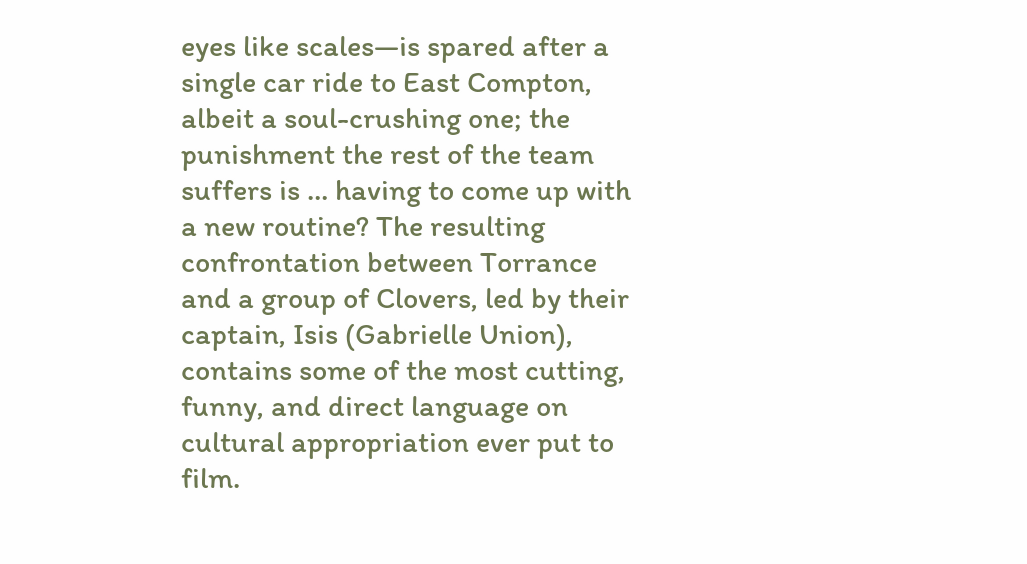eyes like scales—is spared after a single car ride to East Compton, albeit a soul-crushing one; the punishment the rest of the team suffers is … having to come up with a new routine? The resulting confrontation between Torrance and a group of Clovers, led by their captain, Isis (Gabrielle Union), contains some of the most cutting, funny, and direct language on cultural appropriation ever put to film.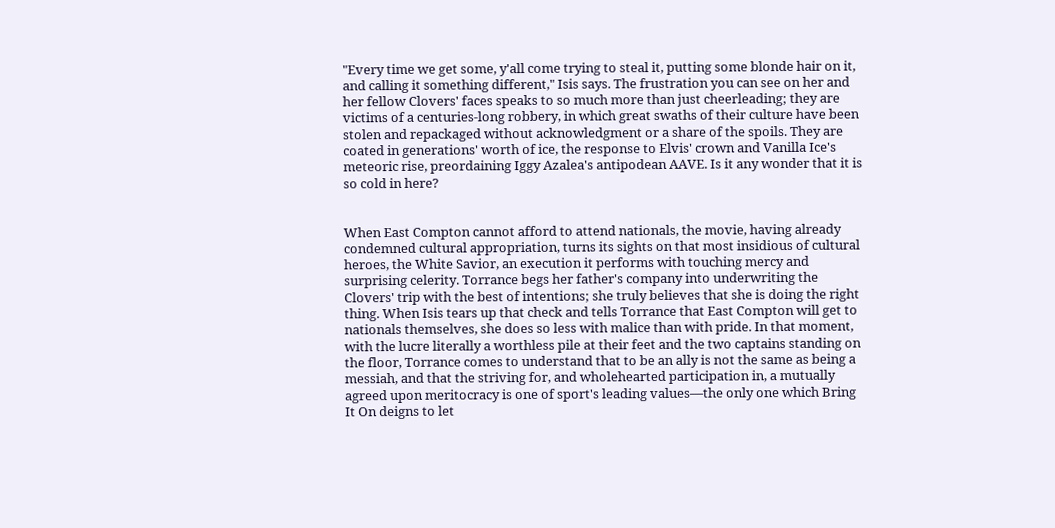"Every time we get some, y'all come trying to steal it, putting some blonde hair on it, and calling it something different," Isis says. The frustration you can see on her and her fellow Clovers' faces speaks to so much more than just cheerleading; they are victims of a centuries-long robbery, in which great swaths of their culture have been stolen and repackaged without acknowledgment or a share of the spoils. They are coated in generations' worth of ice, the response to Elvis' crown and Vanilla Ice's meteoric rise, preordaining Iggy Azalea's antipodean AAVE. Is it any wonder that it is so cold in here?


When East Compton cannot afford to attend nationals, the movie, having already condemned cultural appropriation, turns its sights on that most insidious of cultural heroes, the White Savior, an execution it performs with touching mercy and surprising celerity. Torrance begs her father's company into underwriting the Clovers' trip with the best of intentions; she truly believes that she is doing the right thing. When Isis tears up that check and tells Torrance that East Compton will get to nationals themselves, she does so less with malice than with pride. In that moment, with the lucre literally a worthless pile at their feet and the two captains standing on the floor, Torrance comes to understand that to be an ally is not the same as being a messiah, and that the striving for, and wholehearted participation in, a mutually agreed upon meritocracy is one of sport's leading values—the only one which Bring It On deigns to let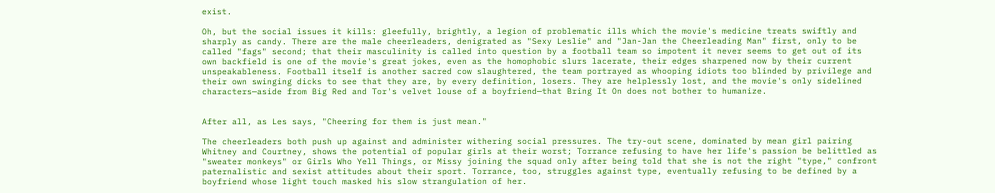exist.

Oh, but the social issues it kills: gleefully, brightly, a legion of problematic ills which the movie's medicine treats swiftly and sharply as candy. There are the male cheerleaders, denigrated as "Sexy Leslie" and "Jan-Jan the Cheerleading Man" first, only to be called "fags" second; that their masculinity is called into question by a football team so impotent it never seems to get out of its own backfield is one of the movie's great jokes, even as the homophobic slurs lacerate, their edges sharpened now by their current unspeakableness. Football itself is another sacred cow slaughtered, the team portrayed as whooping idiots too blinded by privilege and their own swinging dicks to see that they are, by every definition, losers. They are helplessly lost, and the movie's only sidelined characters—aside from Big Red and Tor's velvet louse of a boyfriend—that Bring It On does not bother to humanize.


After all, as Les says, "Cheering for them is just mean."

The cheerleaders both push up against and administer withering social pressures. The try-out scene, dominated by mean girl pairing Whitney and Courtney, shows the potential of popular girls at their worst; Torrance refusing to have her life's passion be belittled as "sweater monkeys" or Girls Who Yell Things, or Missy joining the squad only after being told that she is not the right "type," confront paternalistic and sexist attitudes about their sport. Torrance, too, struggles against type, eventually refusing to be defined by a boyfriend whose light touch masked his slow strangulation of her.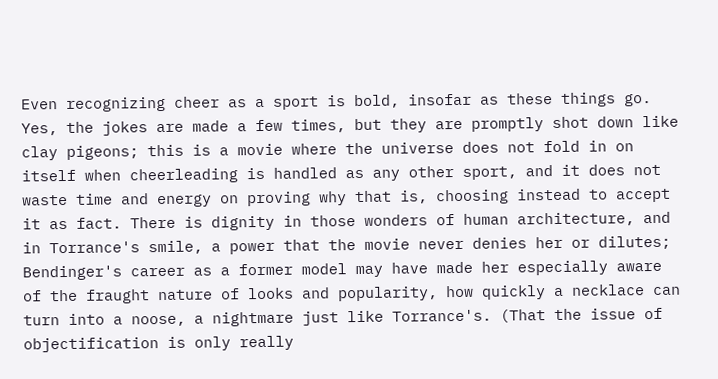Even recognizing cheer as a sport is bold, insofar as these things go. Yes, the jokes are made a few times, but they are promptly shot down like clay pigeons; this is a movie where the universe does not fold in on itself when cheerleading is handled as any other sport, and it does not waste time and energy on proving why that is, choosing instead to accept it as fact. There is dignity in those wonders of human architecture, and in Torrance's smile, a power that the movie never denies her or dilutes; Bendinger's career as a former model may have made her especially aware of the fraught nature of looks and popularity, how quickly a necklace can turn into a noose, a nightmare just like Torrance's. (That the issue of objectification is only really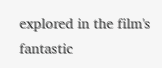explored in the film's fantastic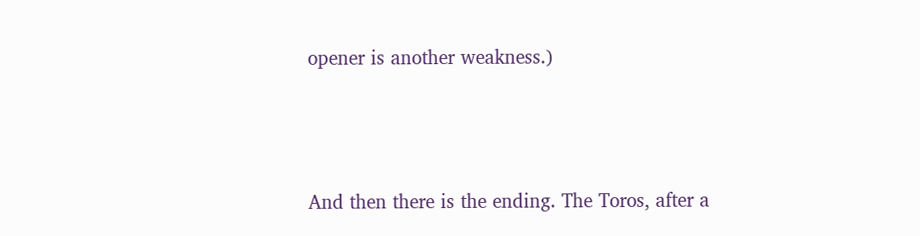opener is another weakness.)



And then there is the ending. The Toros, after a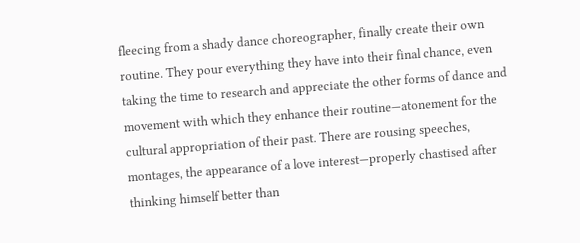fleecing from a shady dance choreographer, finally create their own routine. They pour everything they have into their final chance, even taking the time to research and appreciate the other forms of dance and movement with which they enhance their routine—atonement for the cultural appropriation of their past. There are rousing speeches, montages, the appearance of a love interest—properly chastised after thinking himself better than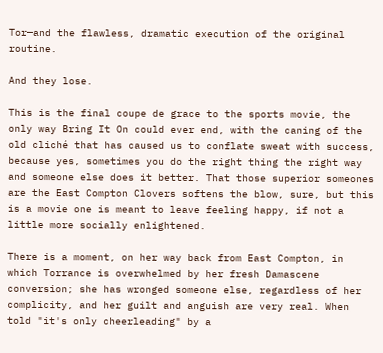Tor—and the flawless, dramatic execution of the original routine.

And they lose.

This is the final coupe de grace to the sports movie, the only way Bring It On could ever end, with the caning of the old cliché that has caused us to conflate sweat with success, because yes, sometimes you do the right thing the right way and someone else does it better. That those superior someones are the East Compton Clovers softens the blow, sure, but this is a movie one is meant to leave feeling happy, if not a little more socially enlightened.

There is a moment, on her way back from East Compton, in which Torrance is overwhelmed by her fresh Damascene conversion; she has wronged someone else, regardless of her complicity, and her guilt and anguish are very real. When told "it's only cheerleading" by a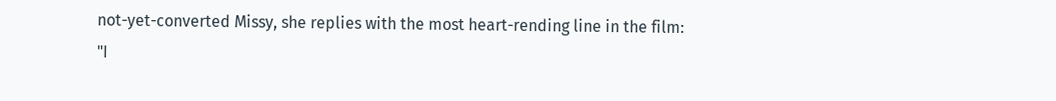not-yet-converted Missy, she replies with the most heart-rending line in the film: "I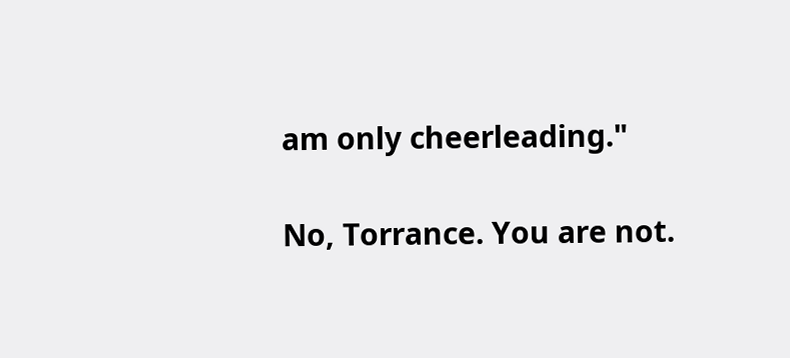am only cheerleading."

No, Torrance. You are not.